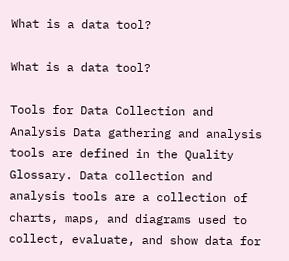What is a data tool?

What is a data tool?

Tools for Data Collection and Analysis Data gathering and analysis tools are defined in the Quality Glossary. Data collection and analysis tools are a collection of charts, maps, and diagrams used to collect, evaluate, and show data for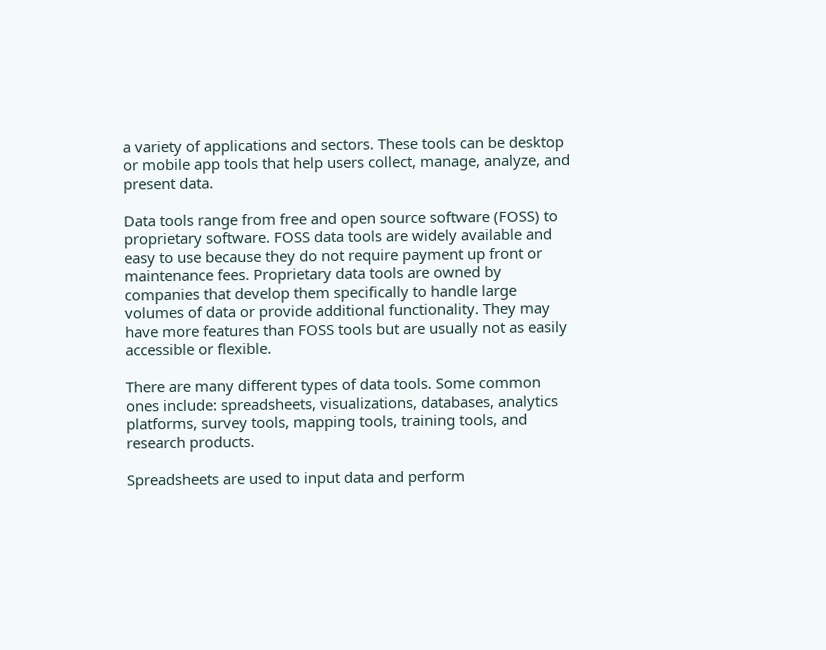a variety of applications and sectors. These tools can be desktop or mobile app tools that help users collect, manage, analyze, and present data.

Data tools range from free and open source software (FOSS) to proprietary software. FOSS data tools are widely available and easy to use because they do not require payment up front or maintenance fees. Proprietary data tools are owned by companies that develop them specifically to handle large volumes of data or provide additional functionality. They may have more features than FOSS tools but are usually not as easily accessible or flexible.

There are many different types of data tools. Some common ones include: spreadsheets, visualizations, databases, analytics platforms, survey tools, mapping tools, training tools, and research products.

Spreadsheets are used to input data and perform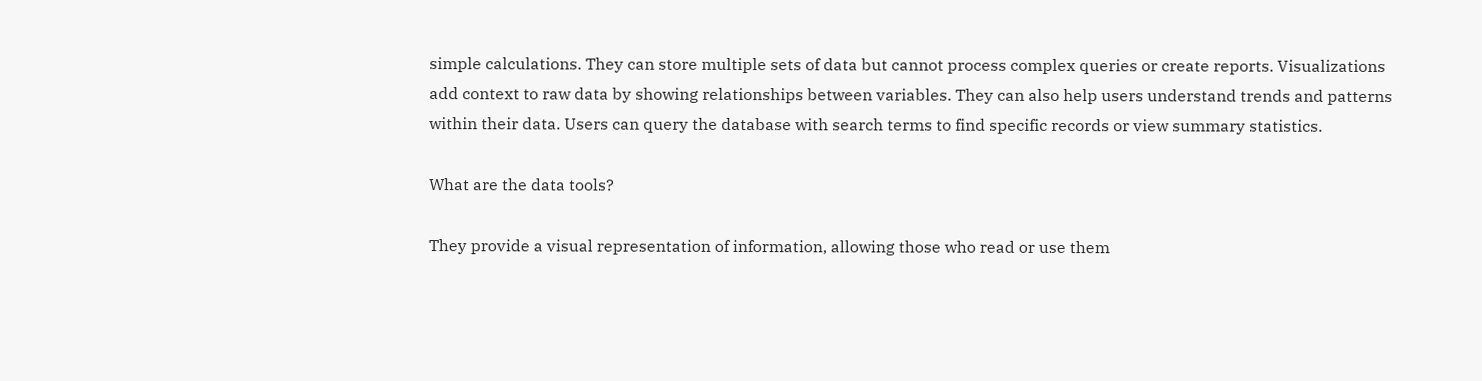simple calculations. They can store multiple sets of data but cannot process complex queries or create reports. Visualizations add context to raw data by showing relationships between variables. They can also help users understand trends and patterns within their data. Users can query the database with search terms to find specific records or view summary statistics.

What are the data tools?

They provide a visual representation of information, allowing those who read or use them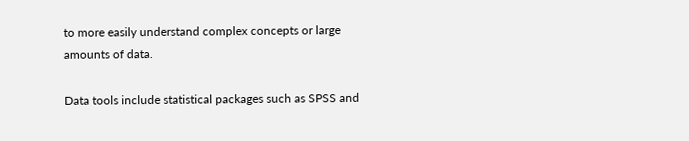to more easily understand complex concepts or large amounts of data.

Data tools include statistical packages such as SPSS and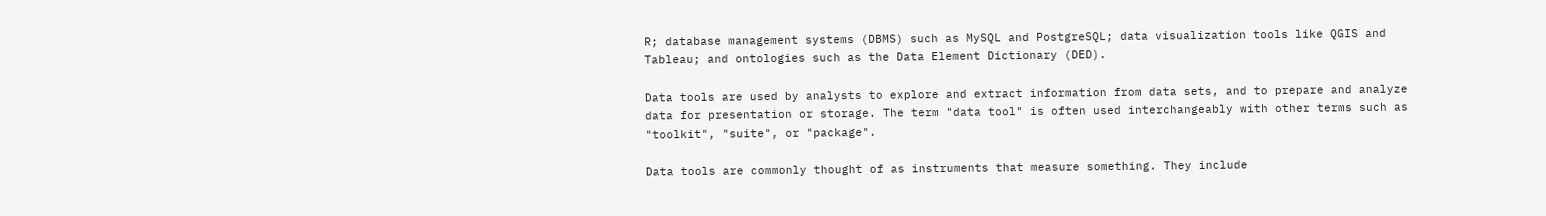R; database management systems (DBMS) such as MySQL and PostgreSQL; data visualization tools like QGIS and Tableau; and ontologies such as the Data Element Dictionary (DED).

Data tools are used by analysts to explore and extract information from data sets, and to prepare and analyze data for presentation or storage. The term "data tool" is often used interchangeably with other terms such as "toolkit", "suite", or "package".

Data tools are commonly thought of as instruments that measure something. They include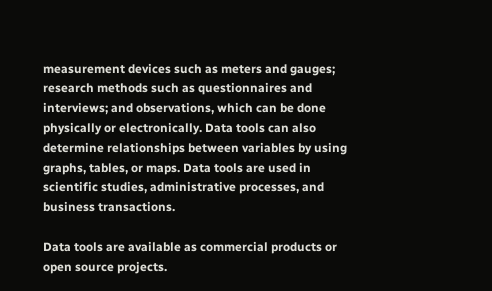measurement devices such as meters and gauges; research methods such as questionnaires and interviews; and observations, which can be done physically or electronically. Data tools can also determine relationships between variables by using graphs, tables, or maps. Data tools are used in scientific studies, administrative processes, and business transactions.

Data tools are available as commercial products or open source projects.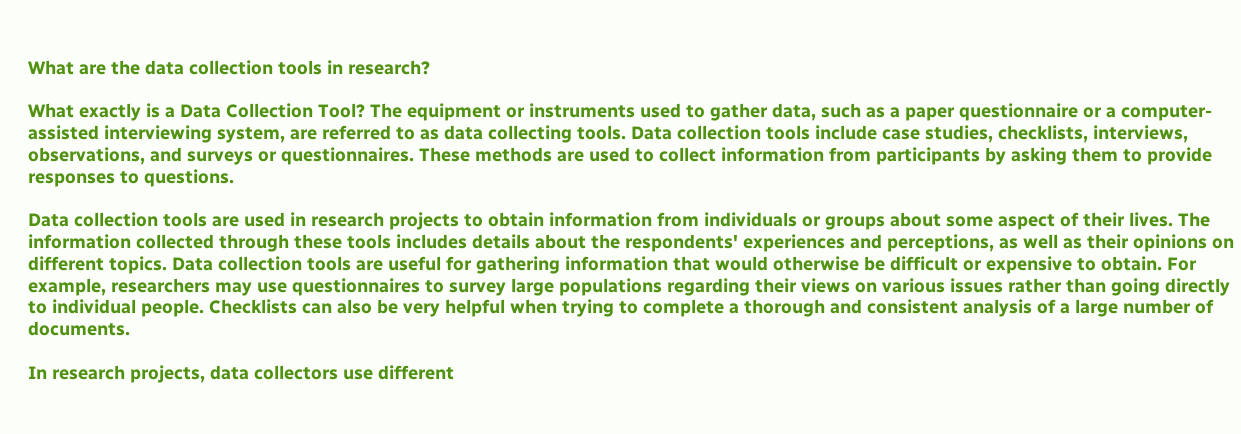What are the data collection tools in research?

What exactly is a Data Collection Tool? The equipment or instruments used to gather data, such as a paper questionnaire or a computer-assisted interviewing system, are referred to as data collecting tools. Data collection tools include case studies, checklists, interviews, observations, and surveys or questionnaires. These methods are used to collect information from participants by asking them to provide responses to questions.

Data collection tools are used in research projects to obtain information from individuals or groups about some aspect of their lives. The information collected through these tools includes details about the respondents' experiences and perceptions, as well as their opinions on different topics. Data collection tools are useful for gathering information that would otherwise be difficult or expensive to obtain. For example, researchers may use questionnaires to survey large populations regarding their views on various issues rather than going directly to individual people. Checklists can also be very helpful when trying to complete a thorough and consistent analysis of a large number of documents.

In research projects, data collectors use different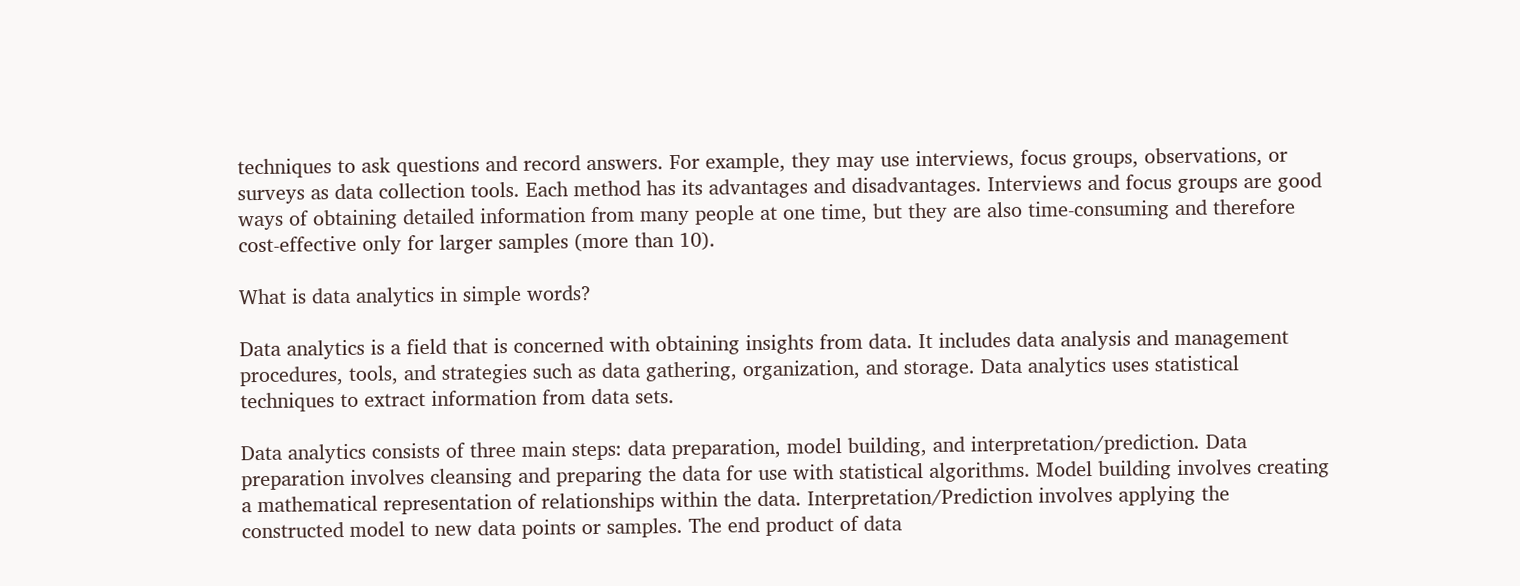techniques to ask questions and record answers. For example, they may use interviews, focus groups, observations, or surveys as data collection tools. Each method has its advantages and disadvantages. Interviews and focus groups are good ways of obtaining detailed information from many people at one time, but they are also time-consuming and therefore cost-effective only for larger samples (more than 10).

What is data analytics in simple words?

Data analytics is a field that is concerned with obtaining insights from data. It includes data analysis and management procedures, tools, and strategies such as data gathering, organization, and storage. Data analytics uses statistical techniques to extract information from data sets.

Data analytics consists of three main steps: data preparation, model building, and interpretation/prediction. Data preparation involves cleansing and preparing the data for use with statistical algorithms. Model building involves creating a mathematical representation of relationships within the data. Interpretation/Prediction involves applying the constructed model to new data points or samples. The end product of data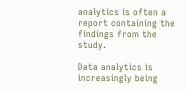analytics is often a report containing the findings from the study.

Data analytics is increasingly being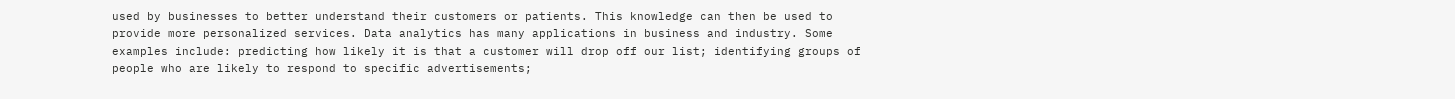used by businesses to better understand their customers or patients. This knowledge can then be used to provide more personalized services. Data analytics has many applications in business and industry. Some examples include: predicting how likely it is that a customer will drop off our list; identifying groups of people who are likely to respond to specific advertisements;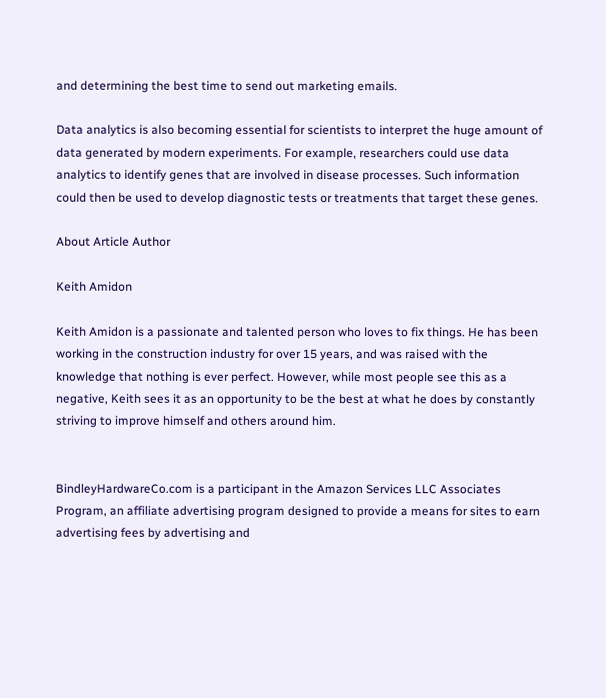and determining the best time to send out marketing emails.

Data analytics is also becoming essential for scientists to interpret the huge amount of data generated by modern experiments. For example, researchers could use data analytics to identify genes that are involved in disease processes. Such information could then be used to develop diagnostic tests or treatments that target these genes.

About Article Author

Keith Amidon

Keith Amidon is a passionate and talented person who loves to fix things. He has been working in the construction industry for over 15 years, and was raised with the knowledge that nothing is ever perfect. However, while most people see this as a negative, Keith sees it as an opportunity to be the best at what he does by constantly striving to improve himself and others around him.


BindleyHardwareCo.com is a participant in the Amazon Services LLC Associates Program, an affiliate advertising program designed to provide a means for sites to earn advertising fees by advertising and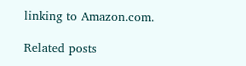linking to Amazon.com.

Related posts